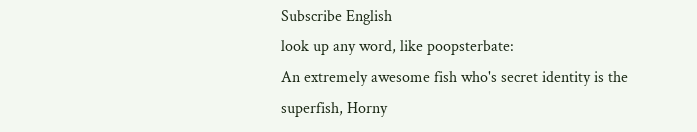Subscribe English
look up any word, like poopsterbate:
An extremely awesome fish who's secret identity is the superfish, Horny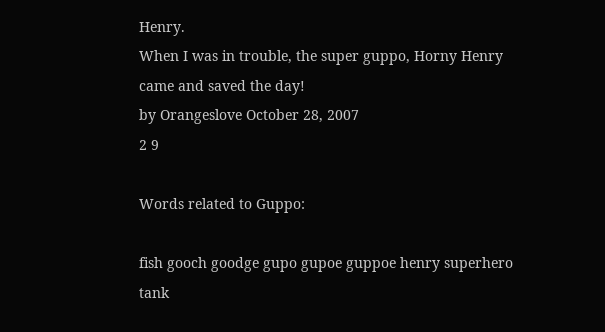Henry.
When I was in trouble, the super guppo, Horny Henry came and saved the day!
by Orangeslove October 28, 2007
2 9

Words related to Guppo:

fish gooch goodge gupo gupoe guppoe henry superhero tank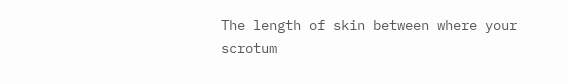The length of skin between where your scrotum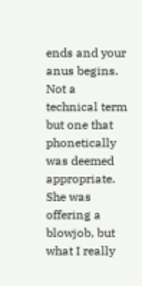ends and your anus begins. Not a technical term but one that phonetically was deemed appropriate.
She was offering a blowjob, but what I really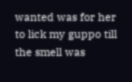wanted was for her to lick my guppo till the smell was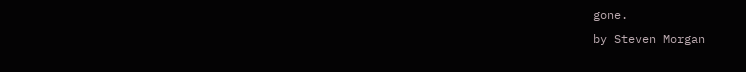gone.
by Steven Morgan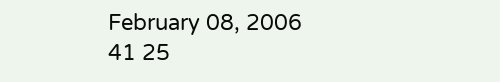February 08, 2006
41 25